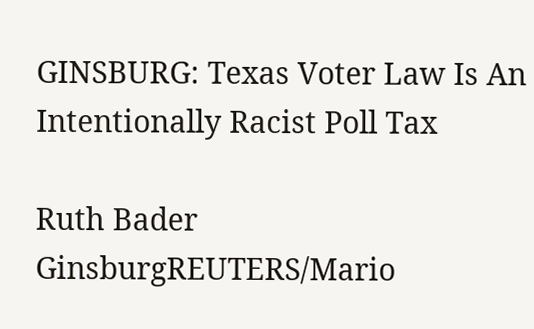GINSBURG: Texas Voter Law Is An Intentionally Racist Poll Tax

Ruth Bader GinsburgREUTERS/Mario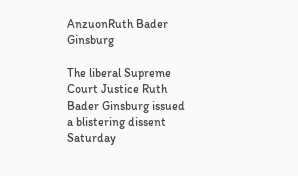AnzuonRuth Bader Ginsburg

The liberal Supreme Court Justice Ruth Bader Ginsburg issued a blistering dissent Saturday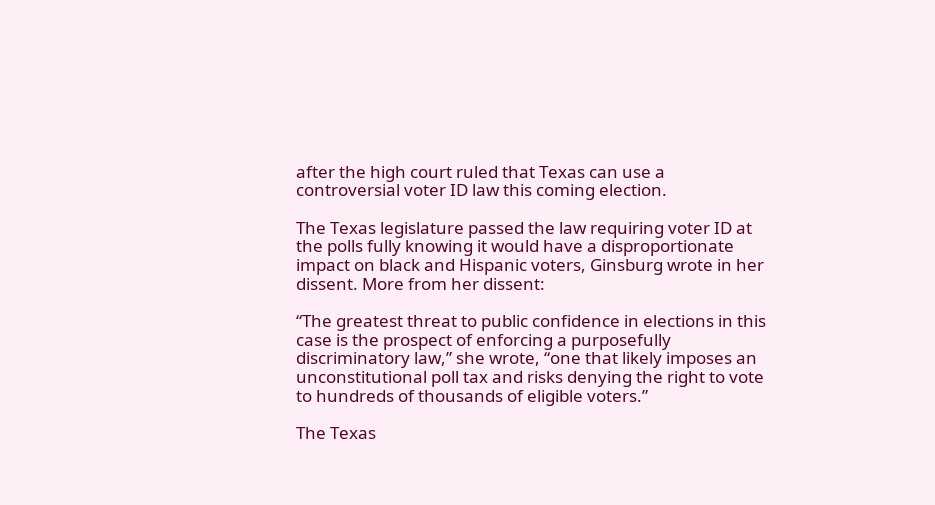after the high court ruled that Texas can use a controversial voter ID law this coming election.

The Texas legislature passed the law requiring voter ID at the polls fully knowing it would have a disproportionate impact on black and Hispanic voters, Ginsburg wrote in her dissent. More from her dissent:

“The greatest threat to public confidence in elections in this case is the prospect of enforcing a purposefully discriminatory law,” she wrote, “one that likely imposes an unconstitutional poll tax and risks denying the right to vote to hundreds of thousands of eligible voters.”

The Texas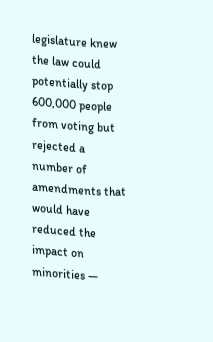legislature knew the law could potentially stop 600,000 people from voting but rejected a number of amendments that would have reduced the impact on minorities —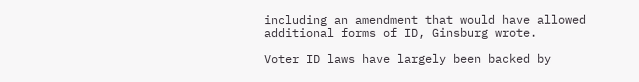including an amendment that would have allowed additional forms of ID, Ginsburg wrote.

Voter ID laws have largely been backed by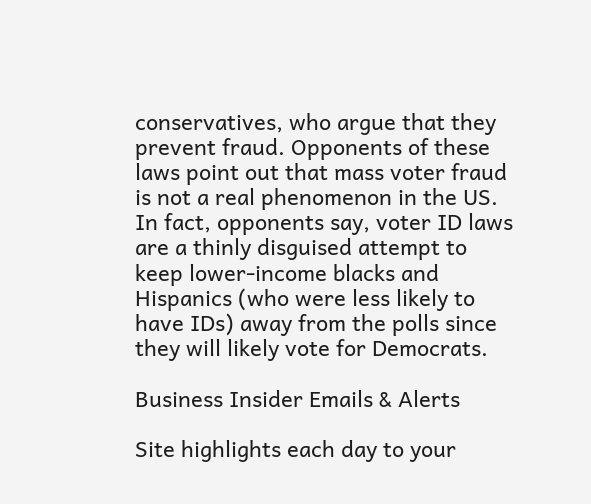conservatives, who argue that they prevent fraud. Opponents of these laws point out that mass voter fraud is not a real phenomenon in the US. In fact, opponents say, voter ID laws are a thinly disguised attempt to keep lower-income blacks and Hispanics (who were less likely to have IDs) away from the polls since they will likely vote for Democrats.

Business Insider Emails & Alerts

Site highlights each day to your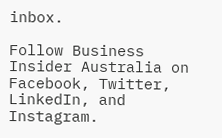inbox.

Follow Business Insider Australia on Facebook, Twitter, LinkedIn, and Instagram.